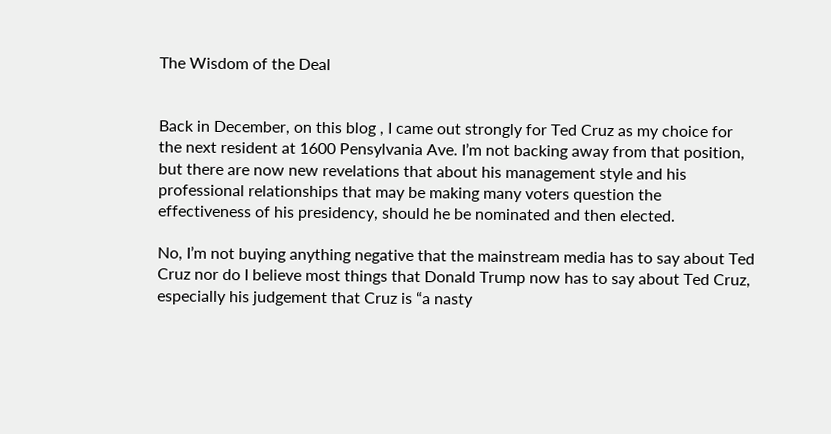The Wisdom of the Deal


Back in December, on this blog , I came out strongly for Ted Cruz as my choice for the next resident at 1600 Pensylvania Ave. I’m not backing away from that position, but there are now new revelations that about his management style and his professional relationships that may be making many voters question the effectiveness of his presidency, should he be nominated and then elected.

No, I’m not buying anything negative that the mainstream media has to say about Ted Cruz nor do I believe most things that Donald Trump now has to say about Ted Cruz, especially his judgement that Cruz is “a nasty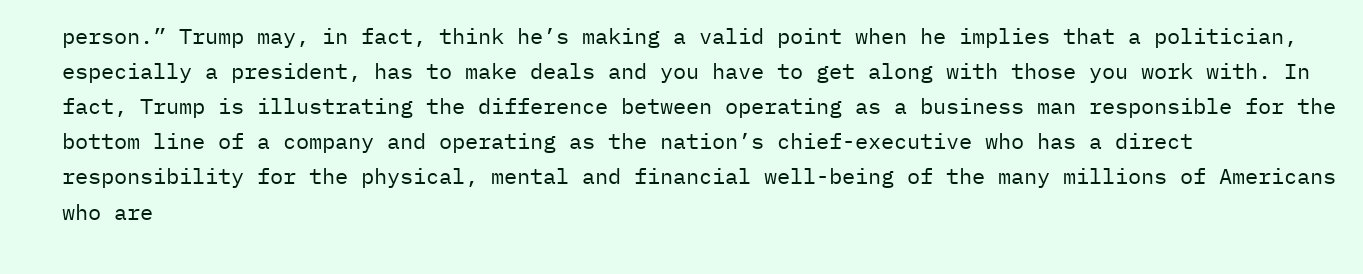person.” Trump may, in fact, think he’s making a valid point when he implies that a politician, especially a president, has to make deals and you have to get along with those you work with. In fact, Trump is illustrating the difference between operating as a business man responsible for the bottom line of a company and operating as the nation’s chief-executive who has a direct responsibility for the physical, mental and financial well-being of the many millions of Americans who are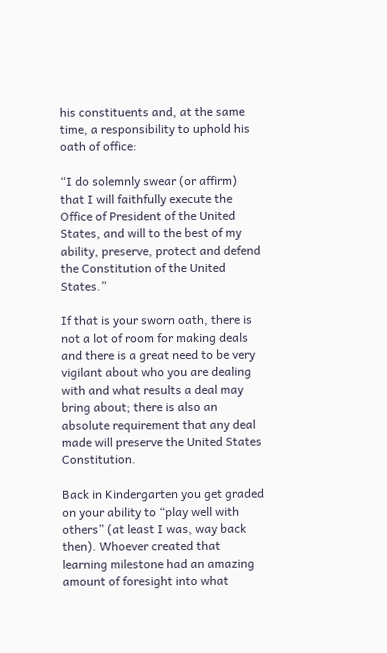his constituents and, at the same time, a responsibility to uphold his oath of office:

“I do solemnly swear (or affirm) that I will faithfully execute the Office of President of the United States, and will to the best of my ability, preserve, protect and defend the Constitution of the United States.”

If that is your sworn oath, there is not a lot of room for making deals and there is a great need to be very vigilant about who you are dealing with and what results a deal may bring about; there is also an absolute requirement that any deal made will preserve the United States Constitution.

Back in Kindergarten you get graded on your ability to “play well with others” (at least I was, way back then). Whoever created that learning milestone had an amazing amount of foresight into what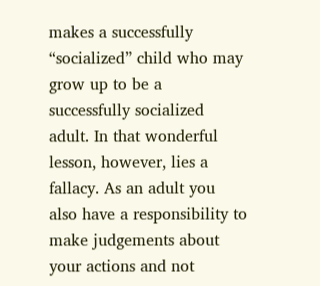makes a successfully “socialized” child who may grow up to be a successfully socialized adult. In that wonderful lesson, however, lies a fallacy. As an adult you also have a responsibility to make judgements about your actions and not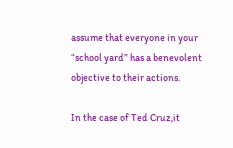assume that everyone in your “school yard” has a benevolent objective to their actions.

In the case of Ted Cruz,it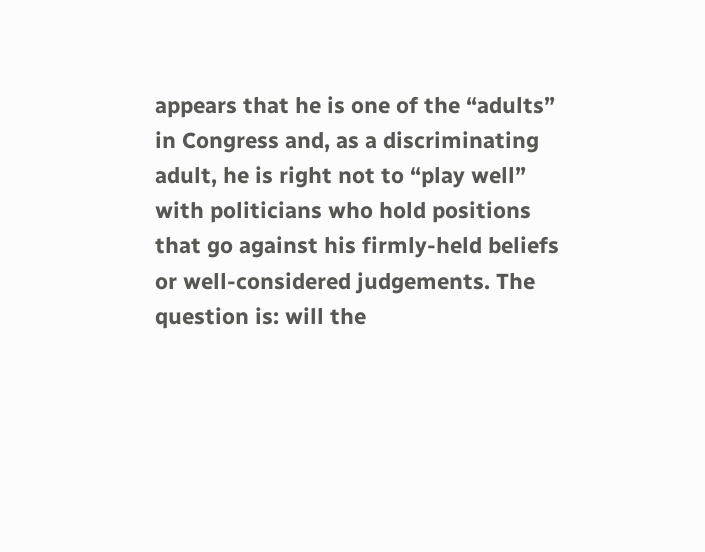appears that he is one of the “adults” in Congress and, as a discriminating adult, he is right not to “play well” with politicians who hold positions that go against his firmly-held beliefs or well-considered judgements. The question is: will the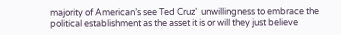majority of American’s see Ted Cruz’  unwillingness to embrace the political establishment as the asset it is or will they just believe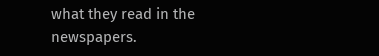what they read in the newspapers.